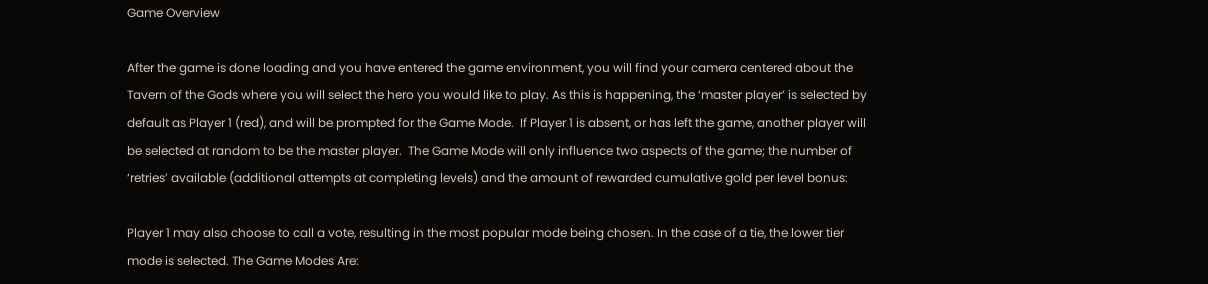Game Overview

After the game is done loading and you have entered the game environment, you will find your camera centered about the Tavern of the Gods where you will select the hero you would like to play. As this is happening, the ‘master player’ is selected by default as Player 1 (red), and will be prompted for the Game Mode.  If Player 1 is absent, or has left the game, another player will be selected at random to be the master player.  The Game Mode will only influence two aspects of the game; the number of ‘retries’ available (additional attempts at completing levels) and the amount of rewarded cumulative gold per level bonus:

Player 1 may also choose to call a vote, resulting in the most popular mode being chosen. In the case of a tie, the lower tier mode is selected. The Game Modes Are: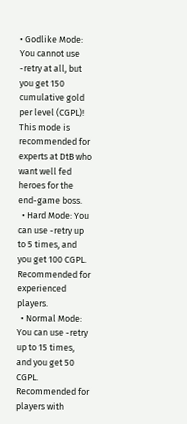• Godlike Mode: You cannot use -retry at all, but you get 150 cumulative gold per level (CGPL)! This mode is recommended for experts at DtB who want well fed heroes for the end-game boss.
  • Hard Mode: You can use -retry up to 5 times, and you get 100 CGPL. Recommended for experienced players.
  • Normal Mode: You can use -retry up to 15 times, and you get 50 CGPL. Recommended for players with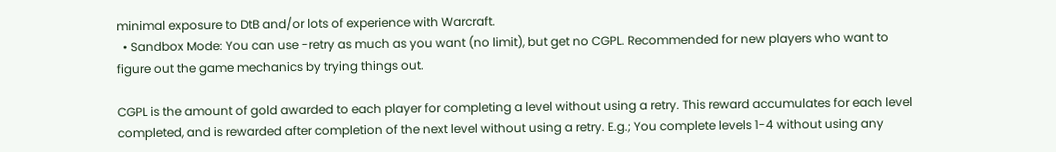minimal exposure to DtB and/or lots of experience with Warcraft.
  • Sandbox Mode: You can use -retry as much as you want (no limit), but get no CGPL. Recommended for new players who want to figure out the game mechanics by trying things out.

CGPL is the amount of gold awarded to each player for completing a level without using a retry. This reward accumulates for each level completed, and is rewarded after completion of the next level without using a retry. E.g.; You complete levels 1-4 without using any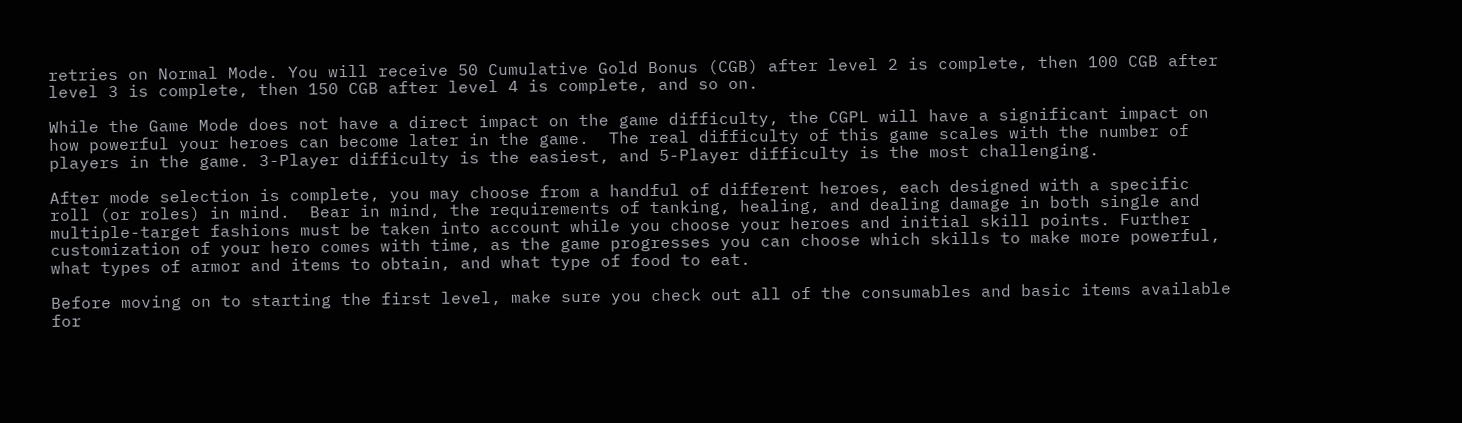retries on Normal Mode. You will receive 50 Cumulative Gold Bonus (CGB) after level 2 is complete, then 100 CGB after level 3 is complete, then 150 CGB after level 4 is complete, and so on.

While the Game Mode does not have a direct impact on the game difficulty, the CGPL will have a significant impact on how powerful your heroes can become later in the game.  The real difficulty of this game scales with the number of players in the game. 3-Player difficulty is the easiest, and 5-Player difficulty is the most challenging.

After mode selection is complete, you may choose from a handful of different heroes, each designed with a specific roll (or roles) in mind.  Bear in mind, the requirements of tanking, healing, and dealing damage in both single and multiple-target fashions must be taken into account while you choose your heroes and initial skill points. Further customization of your hero comes with time, as the game progresses you can choose which skills to make more powerful, what types of armor and items to obtain, and what type of food to eat.

Before moving on to starting the first level, make sure you check out all of the consumables and basic items available for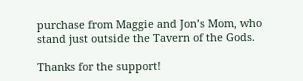purchase from Maggie and Jon’s Mom, who stand just outside the Tavern of the Gods.

Thanks for the support!